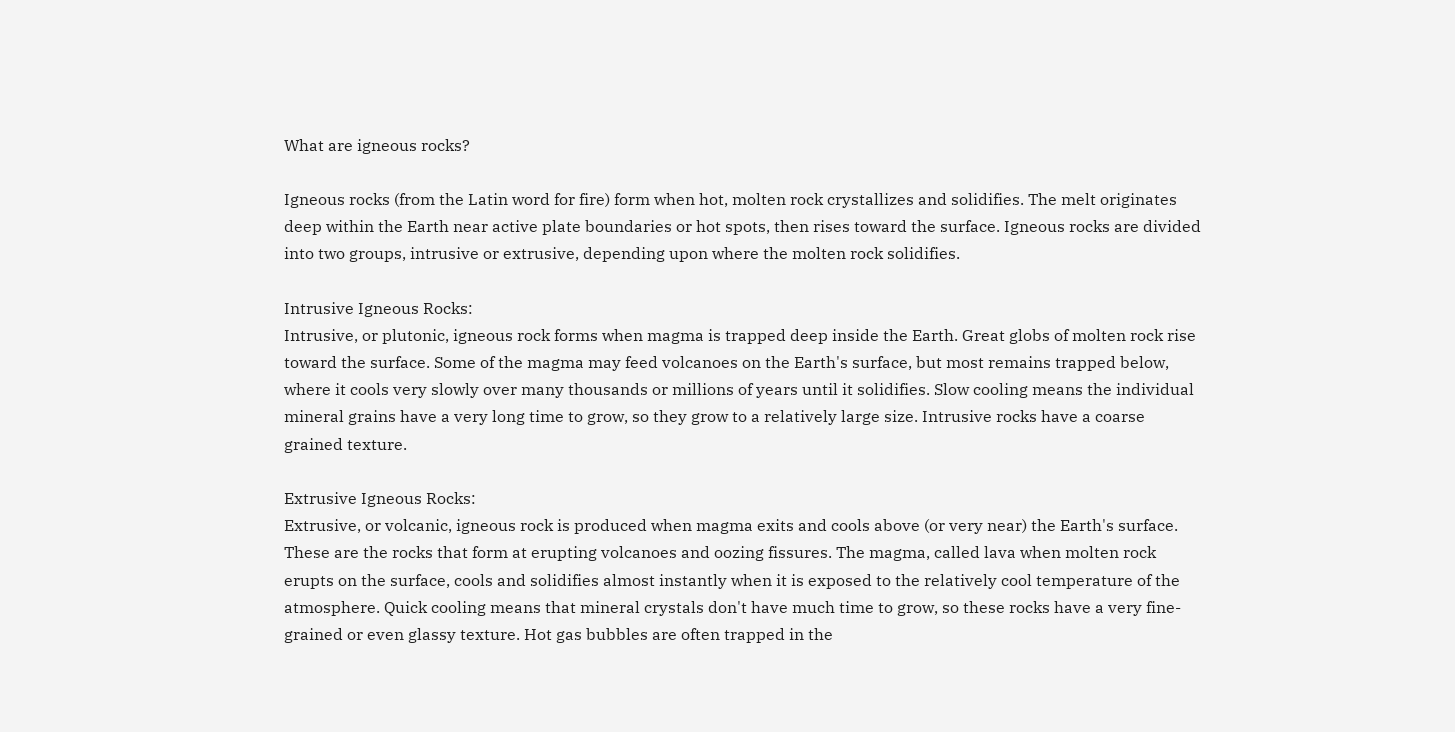What are igneous rocks?

Igneous rocks (from the Latin word for fire) form when hot, molten rock crystallizes and solidifies. The melt originates deep within the Earth near active plate boundaries or hot spots, then rises toward the surface. Igneous rocks are divided into two groups, intrusive or extrusive, depending upon where the molten rock solidifies.

Intrusive Igneous Rocks:
Intrusive, or plutonic, igneous rock forms when magma is trapped deep inside the Earth. Great globs of molten rock rise toward the surface. Some of the magma may feed volcanoes on the Earth's surface, but most remains trapped below, where it cools very slowly over many thousands or millions of years until it solidifies. Slow cooling means the individual mineral grains have a very long time to grow, so they grow to a relatively large size. Intrusive rocks have a coarse grained texture.

Extrusive Igneous Rocks:
Extrusive, or volcanic, igneous rock is produced when magma exits and cools above (or very near) the Earth's surface. These are the rocks that form at erupting volcanoes and oozing fissures. The magma, called lava when molten rock erupts on the surface, cools and solidifies almost instantly when it is exposed to the relatively cool temperature of the atmosphere. Quick cooling means that mineral crystals don't have much time to grow, so these rocks have a very fine-grained or even glassy texture. Hot gas bubbles are often trapped in the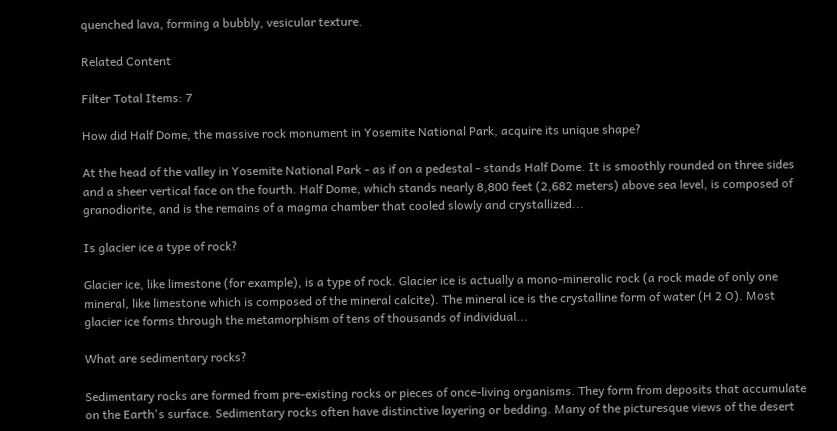quenched lava, forming a bubbly, vesicular texture.

Related Content

Filter Total Items: 7

How did Half Dome, the massive rock monument in Yosemite National Park, acquire its unique shape?

At the head of the valley in Yosemite National Park - as if on a pedestal - stands Half Dome. It is smoothly rounded on three sides and a sheer vertical face on the fourth. Half Dome, which stands nearly 8,800 feet (2,682 meters) above sea level, is composed of granodiorite, and is the remains of a magma chamber that cooled slowly and crystallized...

Is glacier ice a type of rock?

Glacier ice, like limestone (for example), is a type of rock. Glacier ice is actually a mono-mineralic rock (a rock made of only one mineral, like limestone which is composed of the mineral calcite). The mineral ice is the crystalline form of water (H 2 O). Most glacier ice forms through the metamorphism of tens of thousands of individual...

What are sedimentary rocks?

Sedimentary rocks are formed from pre-existing rocks or pieces of once-living organisms. They form from deposits that accumulate on the Earth's surface. Sedimentary rocks often have distinctive layering or bedding. Many of the picturesque views of the desert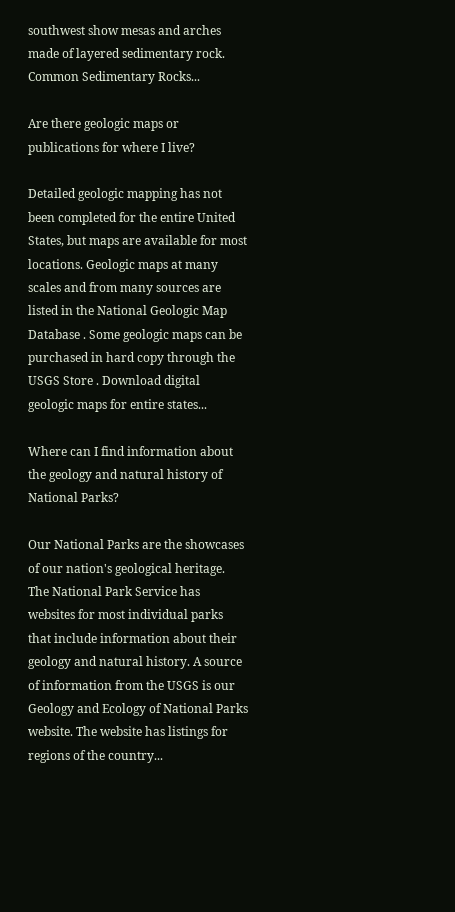southwest show mesas and arches made of layered sedimentary rock. Common Sedimentary Rocks...

Are there geologic maps or publications for where I live?

Detailed geologic mapping has not been completed for the entire United States, but maps are available for most locations. Geologic maps at many scales and from many sources are listed in the National Geologic Map Database . Some geologic maps can be purchased in hard copy through the USGS Store . Download digital geologic maps for entire states...

Where can I find information about the geology and natural history of National Parks?

Our National Parks are the showcases of our nation's geological heritage. The National Park Service has websites for most individual parks that include information about their geology and natural history. A source of information from the USGS is our Geology and Ecology of National Parks website. The website has listings for regions of the country...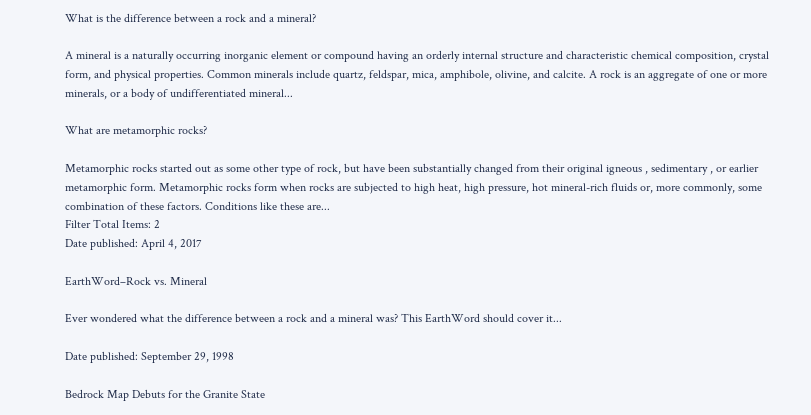What is the difference between a rock and a mineral?

A mineral is a naturally occurring inorganic element or compound having an orderly internal structure and characteristic chemical composition, crystal form, and physical properties. Common minerals include quartz, feldspar, mica, amphibole, olivine, and calcite. A rock is an aggregate of one or more minerals, or a body of undifferentiated mineral...

What are metamorphic rocks?

Metamorphic rocks started out as some other type of rock, but have been substantially changed from their original igneous , sedimentary , or earlier metamorphic form. Metamorphic rocks form when rocks are subjected to high heat, high pressure, hot mineral-rich fluids or, more commonly, some combination of these factors. Conditions like these are...
Filter Total Items: 2
Date published: April 4, 2017

EarthWord–Rock vs. Mineral

Ever wondered what the difference between a rock and a mineral was? This EarthWord should cover it...

Date published: September 29, 1998

Bedrock Map Debuts for the Granite State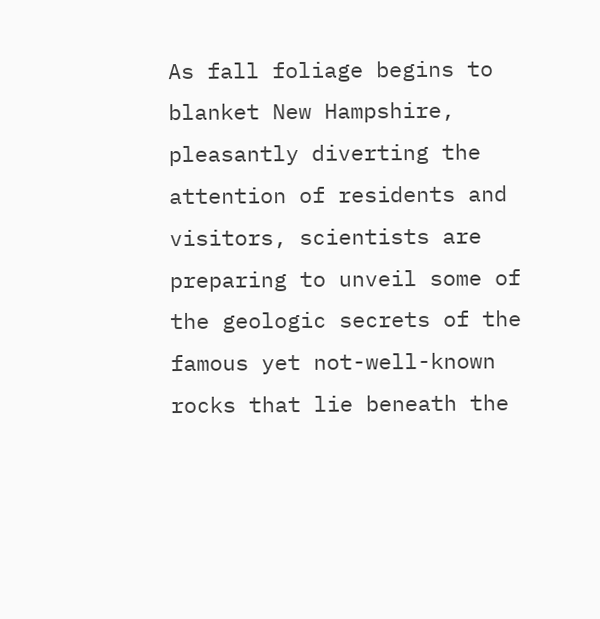As fall foliage begins to blanket New Hampshire, pleasantly diverting the attention of residents and visitors, scientists are preparing to unveil some of the geologic secrets of the famous yet not-well-known rocks that lie beneath the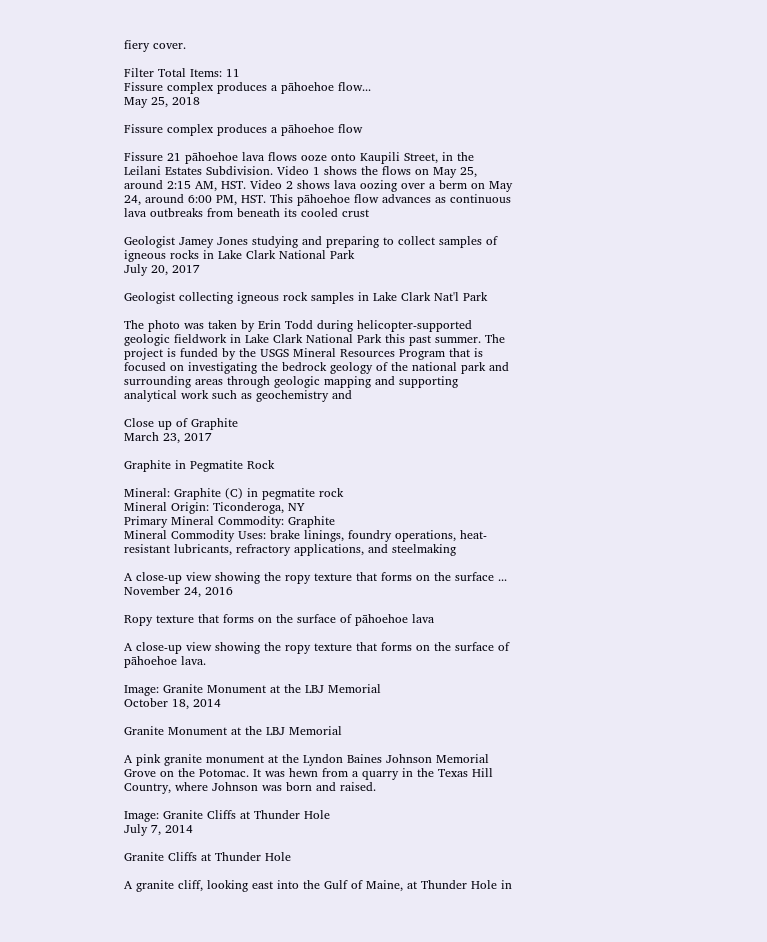fiery cover.

Filter Total Items: 11
Fissure complex produces a pāhoehoe flow...
May 25, 2018

Fissure complex produces a pāhoehoe flow

Fissure 21 pāhoehoe lava flows ooze onto Kaupili Street, in the Leilani Estates Subdivision. Video 1 shows the flows on May 25, around 2:15 AM, HST. Video 2 shows lava oozing over a berm on May 24, around 6:00 PM, HST. This pāhoehoe flow advances as continuous lava outbreaks from beneath its cooled crust

Geologist Jamey Jones studying and preparing to collect samples of igneous rocks in Lake Clark National Park
July 20, 2017

Geologist collecting igneous rock samples in Lake Clark Nat'l Park

The photo was taken by Erin Todd during helicopter-supported geologic fieldwork in Lake Clark National Park this past summer. The project is funded by the USGS Mineral Resources Program that is focused on investigating the bedrock geology of the national park and surrounding areas through geologic mapping and supporting analytical work such as geochemistry and

Close up of Graphite
March 23, 2017

Graphite in Pegmatite Rock

Mineral: Graphite (C) in pegmatite rock
Mineral Origin: Ticonderoga, NY
Primary Mineral Commodity: Graphite
Mineral Commodity Uses: brake linings, foundry operations, heat-resistant lubricants, refractory applications, and steelmaking

A close-up view showing the ropy texture that forms on the surface ...
November 24, 2016

Ropy texture that forms on the surface of pāhoehoe lava

A close-up view showing the ropy texture that forms on the surface of pāhoehoe lava.

Image: Granite Monument at the LBJ Memorial
October 18, 2014

Granite Monument at the LBJ Memorial

A pink granite monument at the Lyndon Baines Johnson Memorial Grove on the Potomac. It was hewn from a quarry in the Texas Hill Country, where Johnson was born and raised.

Image: Granite Cliffs at Thunder Hole
July 7, 2014

Granite Cliffs at Thunder Hole

A granite cliff, looking east into the Gulf of Maine, at Thunder Hole in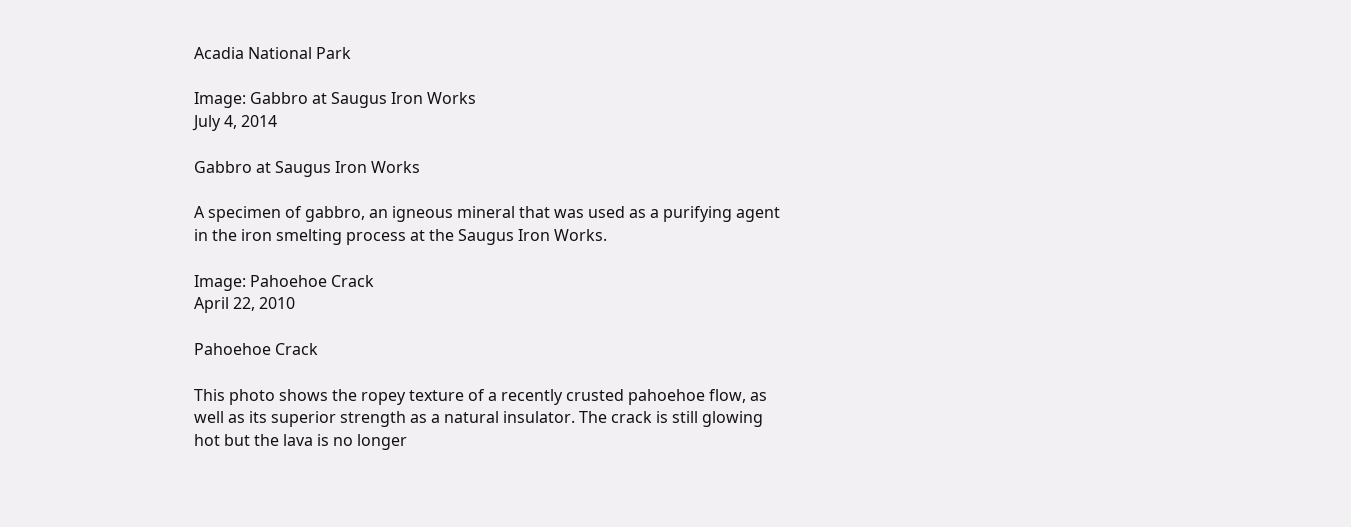Acadia National Park

Image: Gabbro at Saugus Iron Works
July 4, 2014

Gabbro at Saugus Iron Works

A specimen of gabbro, an igneous mineral that was used as a purifying agent in the iron smelting process at the Saugus Iron Works.

Image: Pahoehoe Crack
April 22, 2010

Pahoehoe Crack

This photo shows the ropey texture of a recently crusted pahoehoe flow, as well as its superior strength as a natural insulator. The crack is still glowing hot but the lava is no longer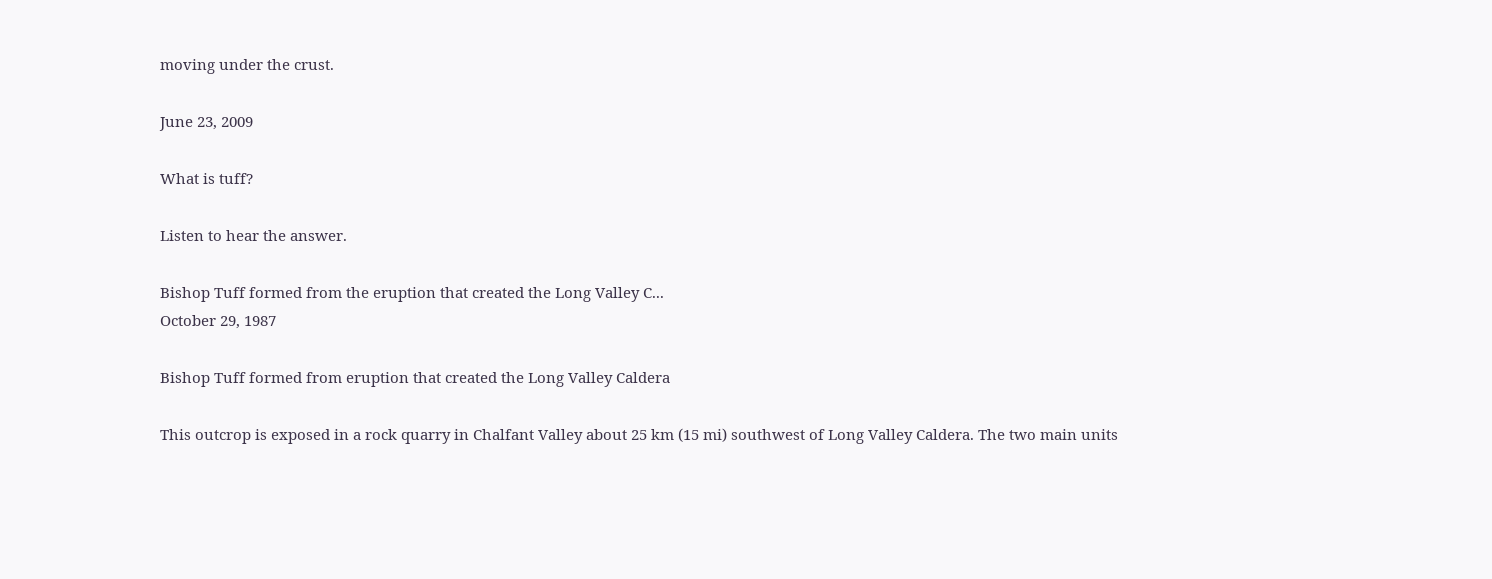moving under the crust.

June 23, 2009

What is tuff?

Listen to hear the answer.

Bishop Tuff formed from the eruption that created the Long Valley C...
October 29, 1987

Bishop Tuff formed from eruption that created the Long Valley Caldera

This outcrop is exposed in a rock quarry in Chalfant Valley about 25 km (15 mi) southwest of Long Valley Caldera. The two main units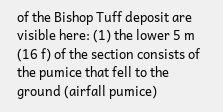of the Bishop Tuff deposit are visible here: (1) the lower 5 m (16 f) of the section consists of the pumice that fell to the ground (airfall pumice)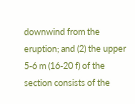downwind from the eruption; and (2) the upper 5-6 m (16-20 f) of the section consists of the